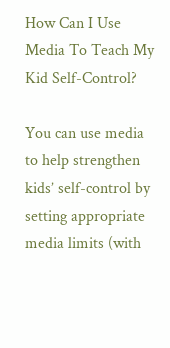How Can I Use Media To Teach My Kid Self-Control?

You can use media to help strengthen kids’ self-control by setting appropriate media limits (with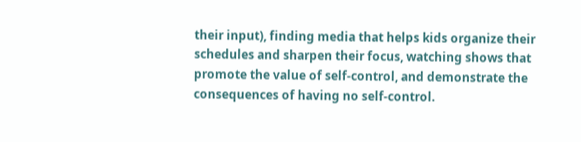their input), finding media that helps kids organize their schedules and sharpen their focus, watching shows that promote the value of self-control, and demonstrate the consequences of having no self-control.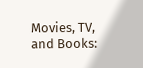Movies, TV, and Books: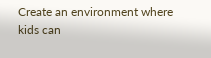Create an environment where kids can